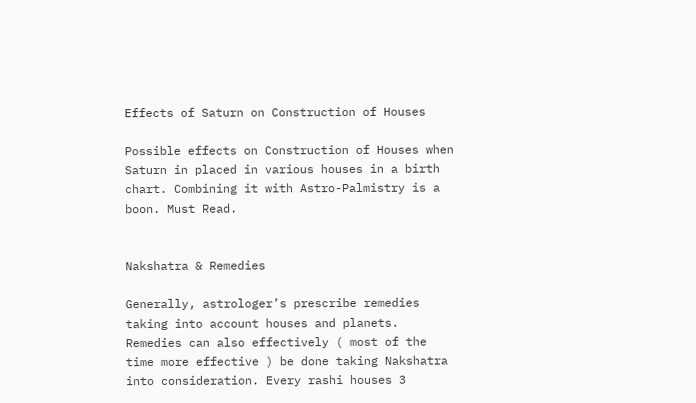Effects of Saturn on Construction of Houses

Possible effects on Construction of Houses when Saturn in placed in various houses in a birth chart. Combining it with Astro-Palmistry is a boon. Must Read.


Nakshatra & Remedies

Generally, astrologer’s prescribe remedies taking into account houses and planets. Remedies can also effectively ( most of the time more effective ) be done taking Nakshatra into consideration. Every rashi houses 3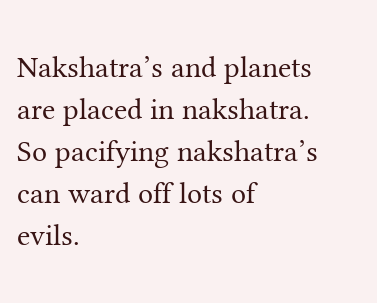Nakshatra’s and planets are placed in nakshatra. So pacifying nakshatra’s can ward off lots of evils.